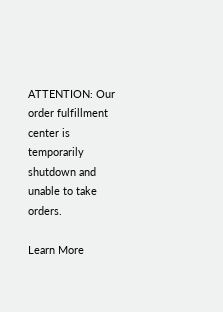ATTENTION: Our order fulfillment center is temporarily shutdown and unable to take orders.

Learn More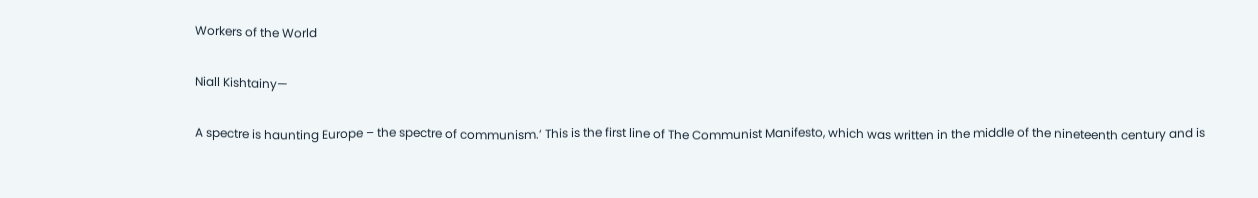Workers of the World

Niall Kishtainy—

A spectre is haunting Europe – the spectre of communism.’ This is the first line of The Communist Manifesto, which was written in the middle of the nineteenth century and is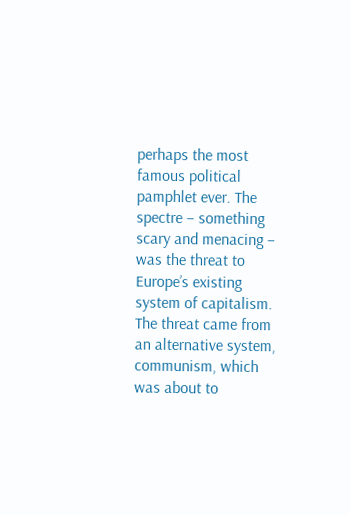perhaps the most famous political pamphlet ever. The spectre – something scary and menacing – was the threat to Europe’s existing system of capitalism. The threat came from an alternative system, communism, which was about to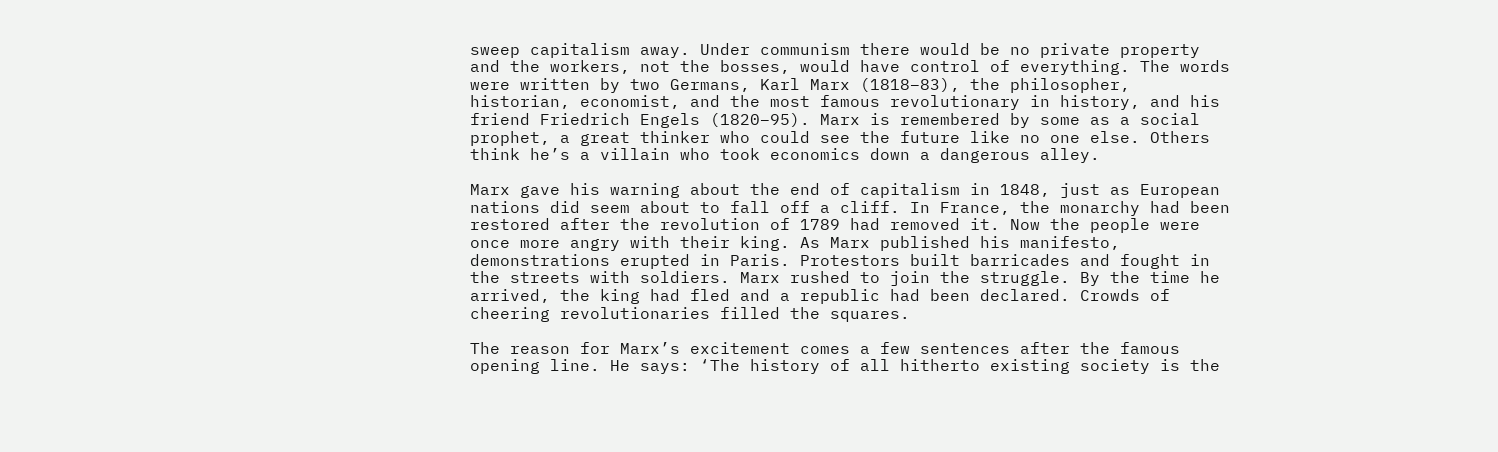sweep capitalism away. Under communism there would be no private property and the workers, not the bosses, would have control of everything. The words were written by two Germans, Karl Marx (1818–83), the philosopher, historian, economist, and the most famous revolutionary in history, and his friend Friedrich Engels (1820–95). Marx is remembered by some as a social prophet, a great thinker who could see the future like no one else. Others think he’s a villain who took economics down a dangerous alley.

Marx gave his warning about the end of capitalism in 1848, just as European nations did seem about to fall off a cliff. In France, the monarchy had been restored after the revolution of 1789 had removed it. Now the people were once more angry with their king. As Marx published his manifesto, demonstrations erupted in Paris. Protestors built barricades and fought in the streets with soldiers. Marx rushed to join the struggle. By the time he arrived, the king had fled and a republic had been declared. Crowds of cheering revolutionaries filled the squares.

The reason for Marx’s excitement comes a few sentences after the famous opening line. He says: ‘The history of all hitherto existing society is the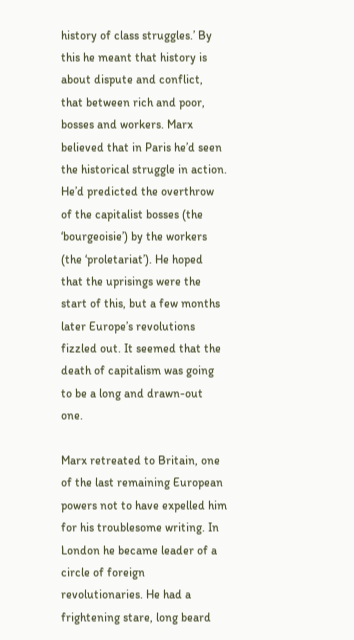history of class struggles.’ By this he meant that history is about dispute and conflict, that between rich and poor, bosses and workers. Marx believed that in Paris he’d seen the historical struggle in action. He’d predicted the overthrow of the capitalist bosses (the ‘bourgeoisie’) by the workers (the ‘proletariat’). He hoped that the uprisings were the start of this, but a few months later Europe’s revolutions fizzled out. It seemed that the death of capitalism was going to be a long and drawn-out one.

Marx retreated to Britain, one of the last remaining European powers not to have expelled him for his troublesome writing. In London he became leader of a circle of foreign revolutionaries. He had a frightening stare, long beard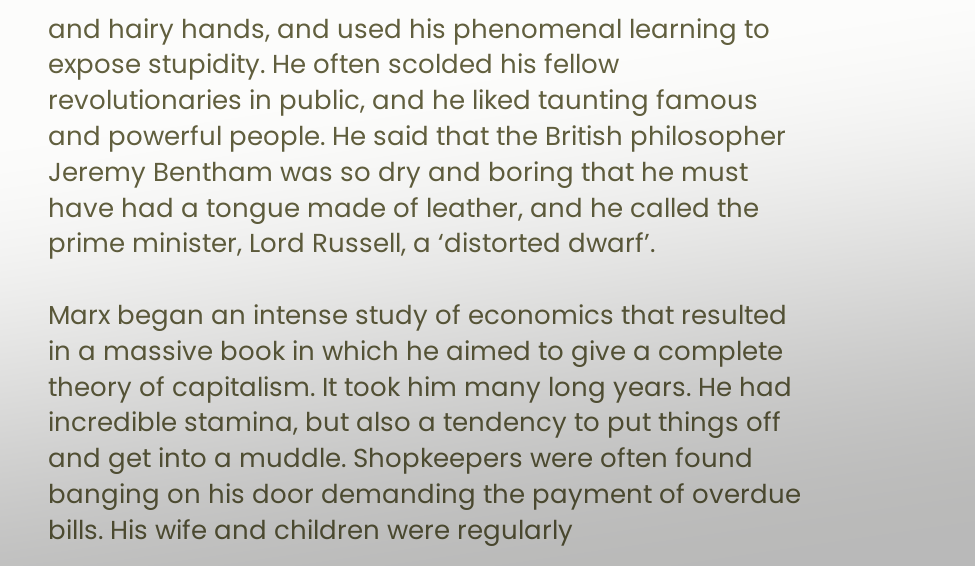and hairy hands, and used his phenomenal learning to expose stupidity. He often scolded his fellow revolutionaries in public, and he liked taunting famous and powerful people. He said that the British philosopher Jeremy Bentham was so dry and boring that he must have had a tongue made of leather, and he called the prime minister, Lord Russell, a ‘distorted dwarf’.

Marx began an intense study of economics that resulted in a massive book in which he aimed to give a complete theory of capitalism. It took him many long years. He had incredible stamina, but also a tendency to put things off and get into a muddle. Shopkeepers were often found banging on his door demanding the payment of overdue bills. His wife and children were regularly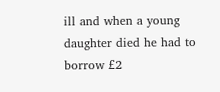ill and when a young daughter died he had to borrow £2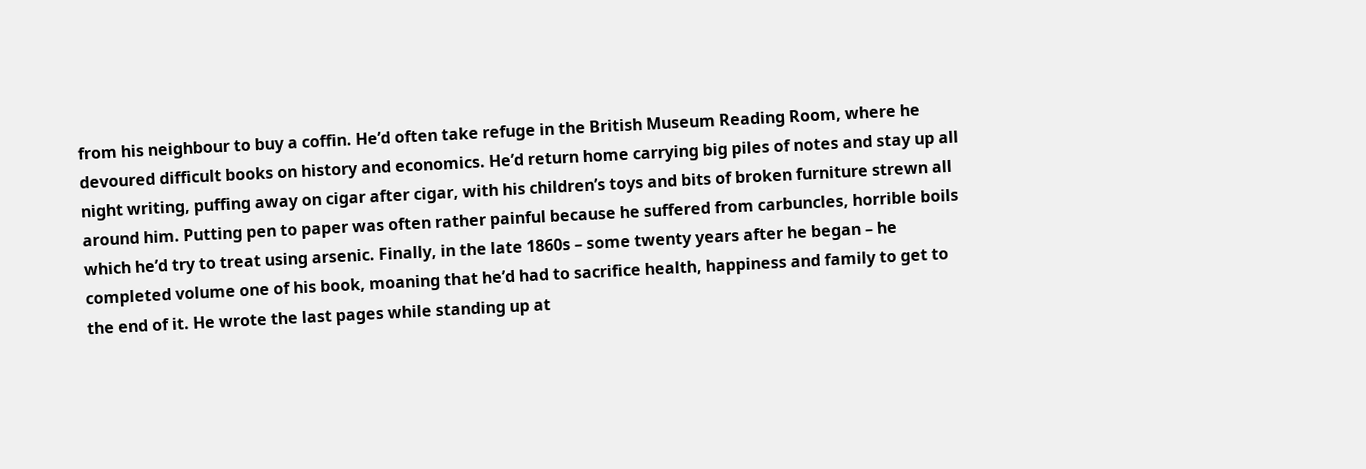from his neighbour to buy a coffin. He’d often take refuge in the British Museum Reading Room, where he devoured difficult books on history and economics. He’d return home carrying big piles of notes and stay up all night writing, puffing away on cigar after cigar, with his children’s toys and bits of broken furniture strewn all around him. Putting pen to paper was often rather painful because he suffered from carbuncles, horrible boils which he’d try to treat using arsenic. Finally, in the late 1860s – some twenty years after he began – he completed volume one of his book, moaning that he’d had to sacrifice health, happiness and family to get to the end of it. He wrote the last pages while standing up at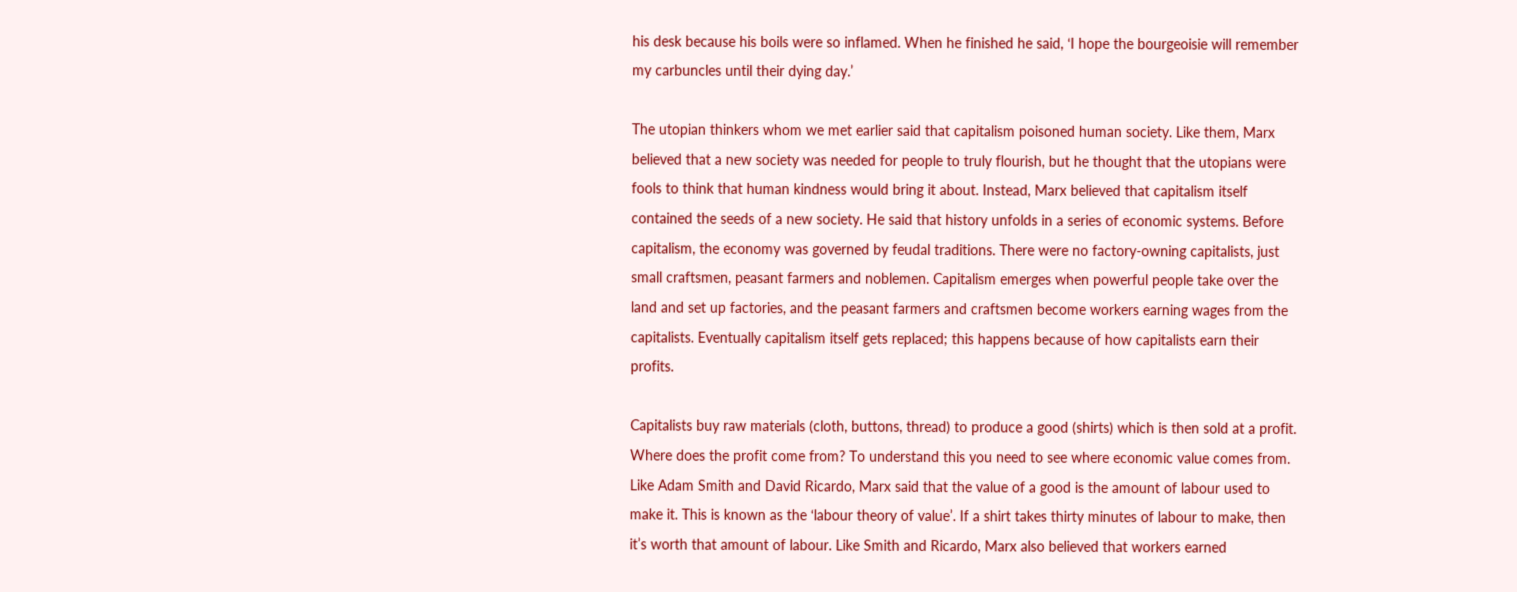his desk because his boils were so inflamed. When he finished he said, ‘I hope the bourgeoisie will remember my carbuncles until their dying day.’

The utopian thinkers whom we met earlier said that capitalism poisoned human society. Like them, Marx believed that a new society was needed for people to truly flourish, but he thought that the utopians were fools to think that human kindness would bring it about. Instead, Marx believed that capitalism itself contained the seeds of a new society. He said that history unfolds in a series of economic systems. Before capitalism, the economy was governed by feudal traditions. There were no factory-owning capitalists, just small craftsmen, peasant farmers and noblemen. Capitalism emerges when powerful people take over the land and set up factories, and the peasant farmers and craftsmen become workers earning wages from the capitalists. Eventually capitalism itself gets replaced; this happens because of how capitalists earn their profits.

Capitalists buy raw materials (cloth, buttons, thread) to produce a good (shirts) which is then sold at a profit. Where does the profit come from? To understand this you need to see where economic value comes from. Like Adam Smith and David Ricardo, Marx said that the value of a good is the amount of labour used to make it. This is known as the ‘labour theory of value’. If a shirt takes thirty minutes of labour to make, then it’s worth that amount of labour. Like Smith and Ricardo, Marx also believed that workers earned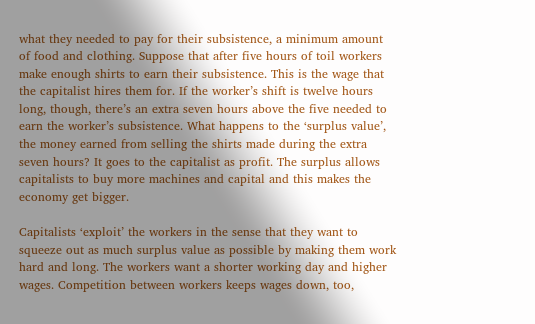what they needed to pay for their subsistence, a minimum amount of food and clothing. Suppose that after five hours of toil workers make enough shirts to earn their subsistence. This is the wage that the capitalist hires them for. If the worker’s shift is twelve hours long, though, there’s an extra seven hours above the five needed to earn the worker’s subsistence. What happens to the ‘surplus value’, the money earned from selling the shirts made during the extra seven hours? It goes to the capitalist as profit. The surplus allows capitalists to buy more machines and capital and this makes the economy get bigger.

Capitalists ‘exploit’ the workers in the sense that they want to squeeze out as much surplus value as possible by making them work hard and long. The workers want a shorter working day and higher wages. Competition between workers keeps wages down, too,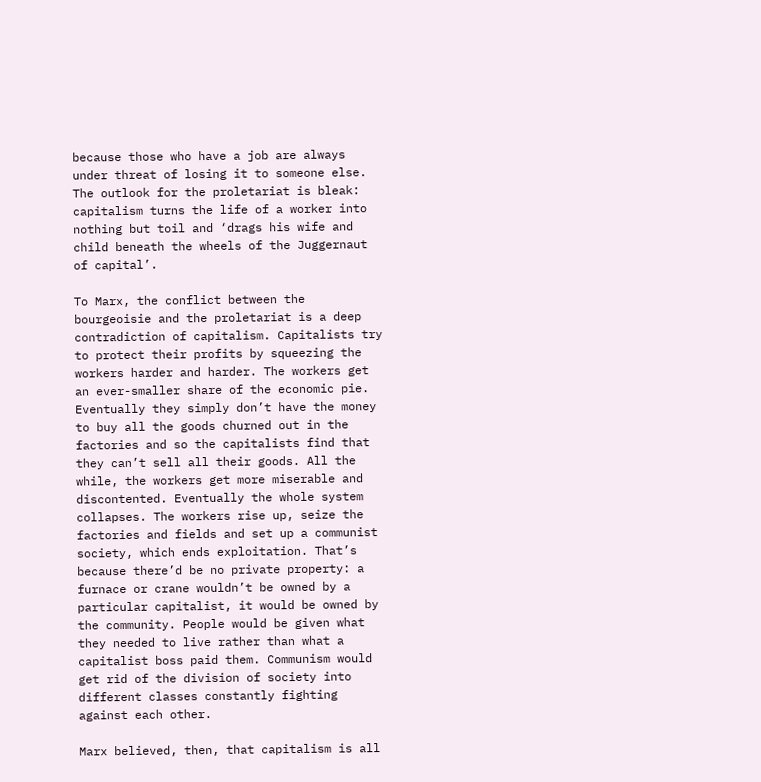because those who have a job are always under threat of losing it to someone else. The outlook for the proletariat is bleak: capitalism turns the life of a worker into nothing but toil and ‘drags his wife and child beneath the wheels of the Juggernaut of capital’.

To Marx, the conflict between the bourgeoisie and the proletariat is a deep contradiction of capitalism. Capitalists try to protect their profits by squeezing the workers harder and harder. The workers get an ever-smaller share of the economic pie. Eventually they simply don’t have the money to buy all the goods churned out in the factories and so the capitalists find that they can’t sell all their goods. All the while, the workers get more miserable and discontented. Eventually the whole system collapses. The workers rise up, seize the factories and fields and set up a communist society, which ends exploitation. That’s because there’d be no private property: a furnace or crane wouldn’t be owned by a particular capitalist, it would be owned by the community. People would be given what they needed to live rather than what a capitalist boss paid them. Communism would get rid of the division of society into different classes constantly fighting against each other.

Marx believed, then, that capitalism is all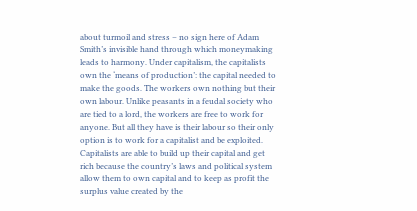about turmoil and stress – no sign here of Adam Smith’s invisible hand through which moneymaking leads to harmony. Under capitalism, the capitalists own the ‘means of production’: the capital needed to make the goods. The workers own nothing but their own labour. Unlike peasants in a feudal society who are tied to a lord, the workers are free to work for anyone. But all they have is their labour so their only option is to work for a capitalist and be exploited. Capitalists are able to build up their capital and get rich because the country’s laws and political system allow them to own capital and to keep as profit the surplus value created by the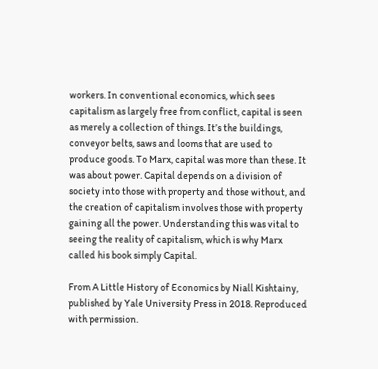workers. In conventional economics, which sees capitalism as largely free from conflict, capital is seen as merely a collection of things. It’s the buildings, conveyor belts, saws and looms that are used to produce goods. To Marx, capital was more than these. It was about power. Capital depends on a division of society into those with property and those without, and the creation of capitalism involves those with property gaining all the power. Understanding this was vital to seeing the reality of capitalism, which is why Marx called his book simply Capital.

From A Little History of Economics by Niall Kishtainy, published by Yale University Press in 2018. Reproduced with permission.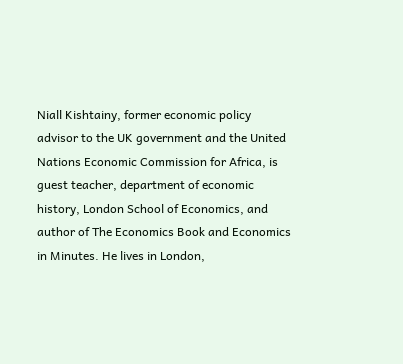Niall Kishtainy, former economic policy advisor to the UK government and the United Nations Economic Commission for Africa, is guest teacher, department of economic history, London School of Economics, and author of The Economics Book and Economics in Minutes. He lives in London,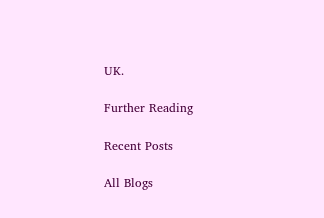UK.

Further Reading

Recent Posts

All Blogs